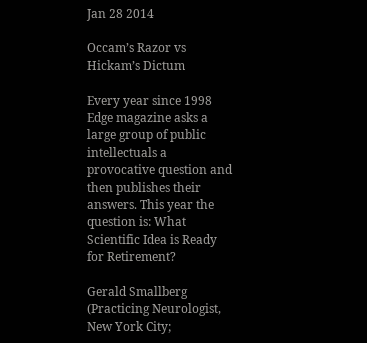Jan 28 2014

Occam’s Razor vs Hickam’s Dictum

Every year since 1998 Edge magazine asks a large group of public intellectuals a provocative question and then publishes their answers. This year the question is: What Scientific Idea is Ready for Retirement?

Gerald Smallberg (Practicing Neurologist, New York City;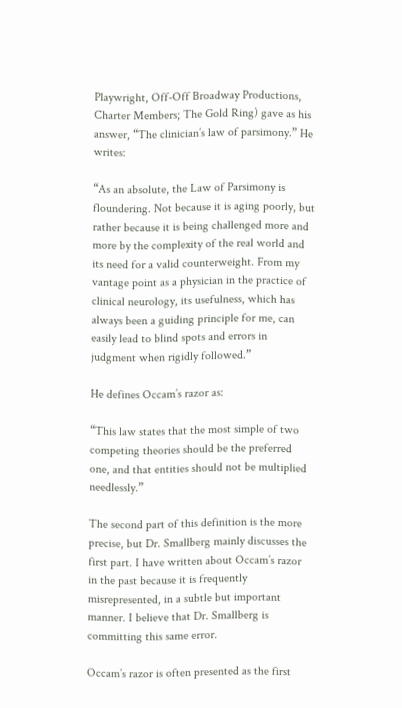Playwright, Off-Off Broadway Productions, Charter Members; The Gold Ring) gave as his answer, “The clinician’s law of parsimony.” He writes:

“As an absolute, the Law of Parsimony is floundering. Not because it is aging poorly, but rather because it is being challenged more and more by the complexity of the real world and its need for a valid counterweight. From my vantage point as a physician in the practice of clinical neurology, its usefulness, which has always been a guiding principle for me, can easily lead to blind spots and errors in judgment when rigidly followed.”

He defines Occam’s razor as:

“This law states that the most simple of two competing theories should be the preferred one, and that entities should not be multiplied needlessly.”

The second part of this definition is the more precise, but Dr. Smallberg mainly discusses the first part. I have written about Occam’s razor in the past because it is frequently misrepresented, in a subtle but important manner. I believe that Dr. Smallberg is committing this same error.

Occam’s razor is often presented as the first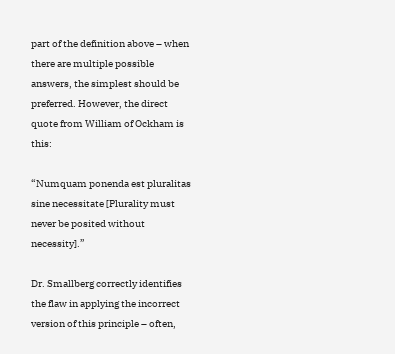part of the definition above – when there are multiple possible answers, the simplest should be preferred. However, the direct quote from William of Ockham is this:

“Numquam ponenda est pluralitas sine necessitate [Plurality must never be posited without necessity].”

Dr. Smallberg correctly identifies the flaw in applying the incorrect version of this principle – often,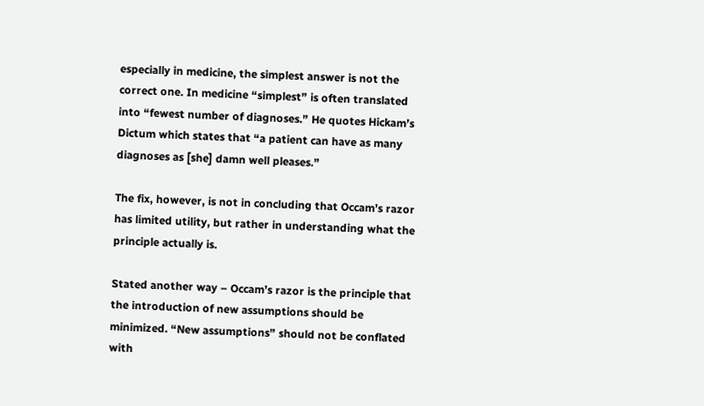especially in medicine, the simplest answer is not the correct one. In medicine “simplest” is often translated into “fewest number of diagnoses.” He quotes Hickam’s Dictum which states that “a patient can have as many diagnoses as [she] damn well pleases.”

The fix, however, is not in concluding that Occam’s razor has limited utility, but rather in understanding what the principle actually is.

Stated another way – Occam’s razor is the principle that the introduction of new assumptions should be minimized. “New assumptions” should not be conflated with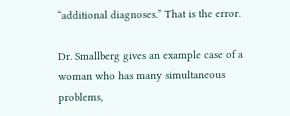“additional diagnoses.” That is the error.

Dr. Smallberg gives an example case of a woman who has many simultaneous problems,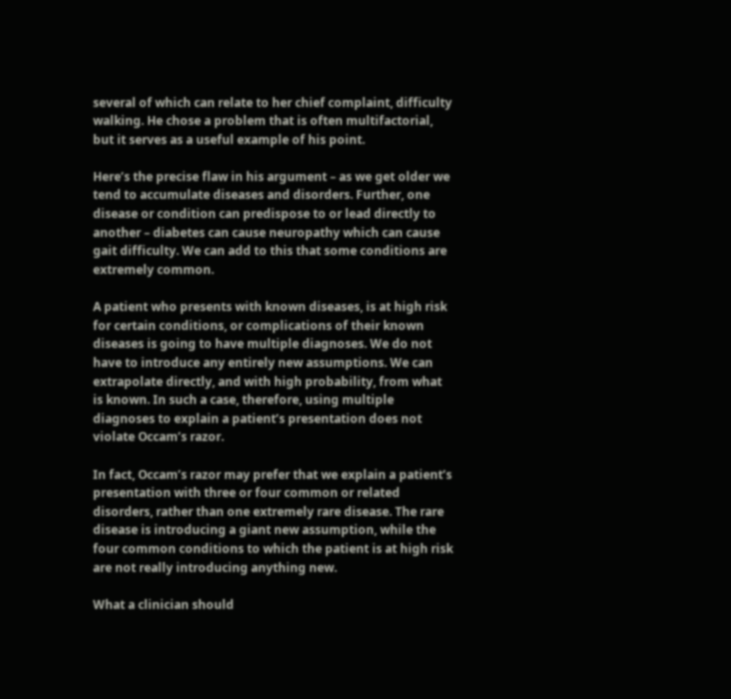several of which can relate to her chief complaint, difficulty walking. He chose a problem that is often multifactorial, but it serves as a useful example of his point.

Here’s the precise flaw in his argument – as we get older we tend to accumulate diseases and disorders. Further, one disease or condition can predispose to or lead directly to another – diabetes can cause neuropathy which can cause gait difficulty. We can add to this that some conditions are extremely common.

A patient who presents with known diseases, is at high risk for certain conditions, or complications of their known diseases is going to have multiple diagnoses. We do not have to introduce any entirely new assumptions. We can extrapolate directly, and with high probability, from what is known. In such a case, therefore, using multiple diagnoses to explain a patient’s presentation does not violate Occam’s razor.

In fact, Occam’s razor may prefer that we explain a patient’s presentation with three or four common or related disorders, rather than one extremely rare disease. The rare disease is introducing a giant new assumption, while the four common conditions to which the patient is at high risk are not really introducing anything new.

What a clinician should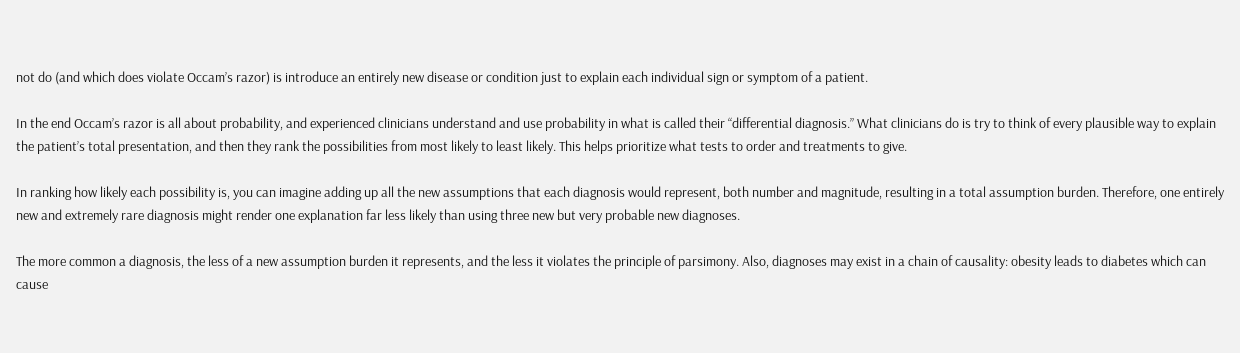not do (and which does violate Occam’s razor) is introduce an entirely new disease or condition just to explain each individual sign or symptom of a patient.

In the end Occam’s razor is all about probability, and experienced clinicians understand and use probability in what is called their “differential diagnosis.” What clinicians do is try to think of every plausible way to explain the patient’s total presentation, and then they rank the possibilities from most likely to least likely. This helps prioritize what tests to order and treatments to give.

In ranking how likely each possibility is, you can imagine adding up all the new assumptions that each diagnosis would represent, both number and magnitude, resulting in a total assumption burden. Therefore, one entirely new and extremely rare diagnosis might render one explanation far less likely than using three new but very probable new diagnoses.

The more common a diagnosis, the less of a new assumption burden it represents, and the less it violates the principle of parsimony. Also, diagnoses may exist in a chain of causality: obesity leads to diabetes which can cause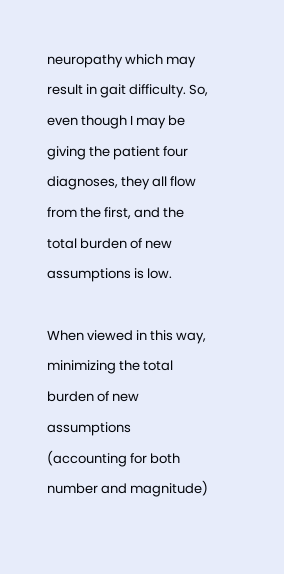neuropathy which may result in gait difficulty. So, even though I may be giving the patient four diagnoses, they all flow from the first, and the total burden of new assumptions is low.

When viewed in this way, minimizing the total burden of new assumptions (accounting for both number and magnitude)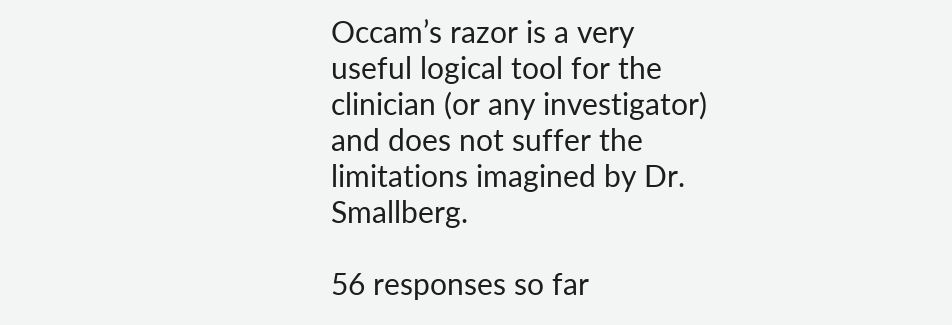Occam’s razor is a very useful logical tool for the clinician (or any investigator) and does not suffer the limitations imagined by Dr. Smallberg.

56 responses so far